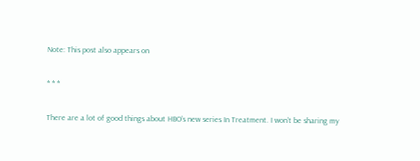Note: This post also appears on

* * *

There are a lot of good things about HBO’s new series In Treatment. I won’t be sharing my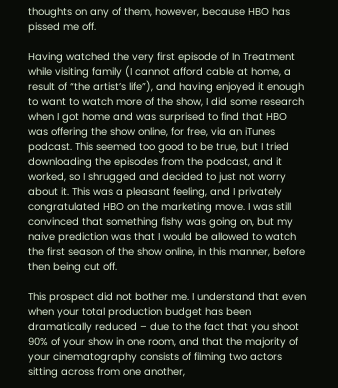thoughts on any of them, however, because HBO has pissed me off.

Having watched the very first episode of In Treatment while visiting family (I cannot afford cable at home, a result of “the artist’s life”), and having enjoyed it enough to want to watch more of the show, I did some research when I got home and was surprised to find that HBO was offering the show online, for free, via an iTunes podcast. This seemed too good to be true, but I tried downloading the episodes from the podcast, and it worked, so I shrugged and decided to just not worry about it. This was a pleasant feeling, and I privately congratulated HBO on the marketing move. I was still convinced that something fishy was going on, but my naive prediction was that I would be allowed to watch the first season of the show online, in this manner, before then being cut off.

This prospect did not bother me. I understand that even when your total production budget has been dramatically reduced – due to the fact that you shoot 90% of your show in one room, and that the majority of your cinematography consists of filming two actors sitting across from one another,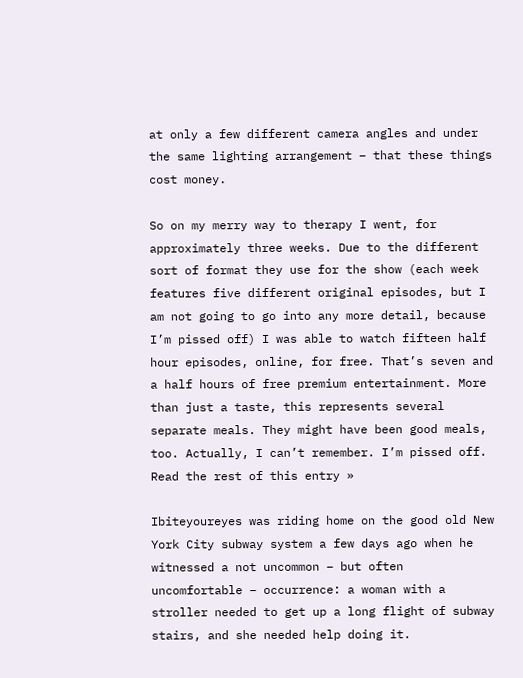at only a few different camera angles and under the same lighting arrangement – that these things cost money.

So on my merry way to therapy I went, for approximately three weeks. Due to the different sort of format they use for the show (each week features five different original episodes, but I am not going to go into any more detail, because I’m pissed off) I was able to watch fifteen half hour episodes, online, for free. That’s seven and a half hours of free premium entertainment. More than just a taste, this represents several separate meals. They might have been good meals, too. Actually, I can’t remember. I’m pissed off. Read the rest of this entry »

Ibiteyoureyes was riding home on the good old New York City subway system a few days ago when he witnessed a not uncommon – but often uncomfortable – occurrence: a woman with a stroller needed to get up a long flight of subway stairs, and she needed help doing it.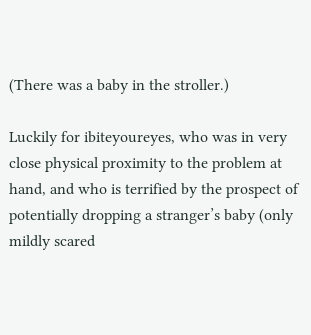(There was a baby in the stroller.)

Luckily for ibiteyoureyes, who was in very close physical proximity to the problem at hand, and who is terrified by the prospect of potentially dropping a stranger’s baby (only mildly scared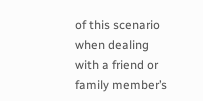of this scenario when dealing with a friend or family member’s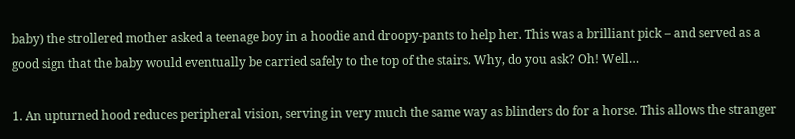baby) the strollered mother asked a teenage boy in a hoodie and droopy-pants to help her. This was a brilliant pick – and served as a good sign that the baby would eventually be carried safely to the top of the stairs. Why, do you ask? Oh! Well…

1. An upturned hood reduces peripheral vision, serving in very much the same way as blinders do for a horse. This allows the stranger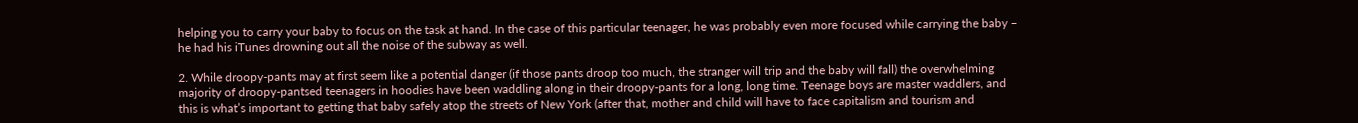helping you to carry your baby to focus on the task at hand. In the case of this particular teenager, he was probably even more focused while carrying the baby – he had his iTunes drowning out all the noise of the subway as well.

2. While droopy-pants may at first seem like a potential danger (if those pants droop too much, the stranger will trip and the baby will fall) the overwhelming majority of droopy-pantsed teenagers in hoodies have been waddling along in their droopy-pants for a long, long time. Teenage boys are master waddlers, and this is what’s important to getting that baby safely atop the streets of New York (after that, mother and child will have to face capitalism and tourism and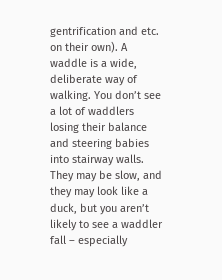gentrification and etc. on their own). A waddle is a wide, deliberate way of walking. You don’t see a lot of waddlers losing their balance and steering babies into stairway walls. They may be slow, and they may look like a duck, but you aren’t likely to see a waddler fall – especially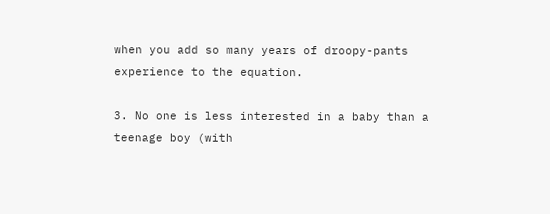when you add so many years of droopy-pants experience to the equation.

3. No one is less interested in a baby than a teenage boy (with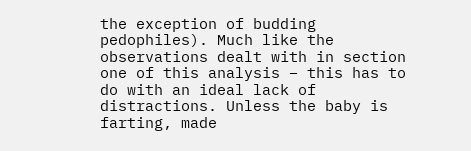the exception of budding pedophiles). Much like the observations dealt with in section one of this analysis – this has to do with an ideal lack of distractions. Unless the baby is farting, made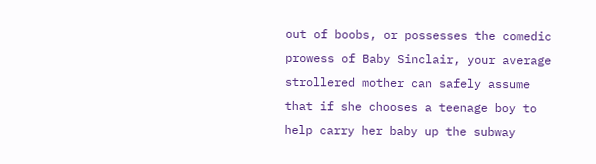out of boobs, or possesses the comedic prowess of Baby Sinclair, your average strollered mother can safely assume that if she chooses a teenage boy to help carry her baby up the subway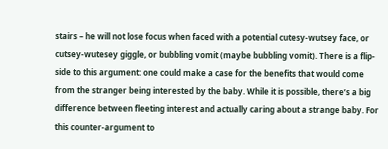stairs – he will not lose focus when faced with a potential cutesy-wutsey face, or cutsey-wutesey giggle, or bubbling vomit (maybe bubbling vomit). There is a flip-side to this argument: one could make a case for the benefits that would come from the stranger being interested by the baby. While it is possible, there’s a big difference between fleeting interest and actually caring about a strange baby. For this counter-argument to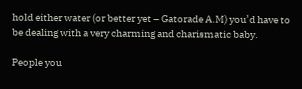hold either water (or better yet – Gatorade A.M) you’d have to be dealing with a very charming and charismatic baby.

People you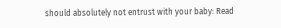should absolutely not entrust with your baby: Read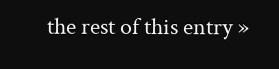the rest of this entry »